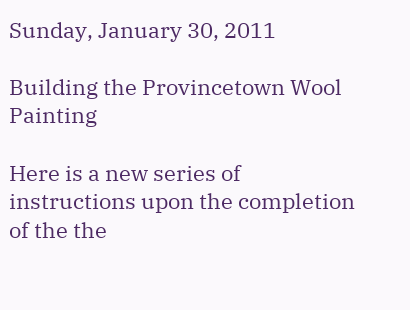Sunday, January 30, 2011

Building the Provincetown Wool Painting

Here is a new series of instructions upon the completion of the the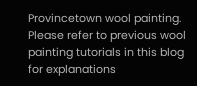Provincetown wool painting.  Please refer to previous wool painting tutorials in this blog for explanations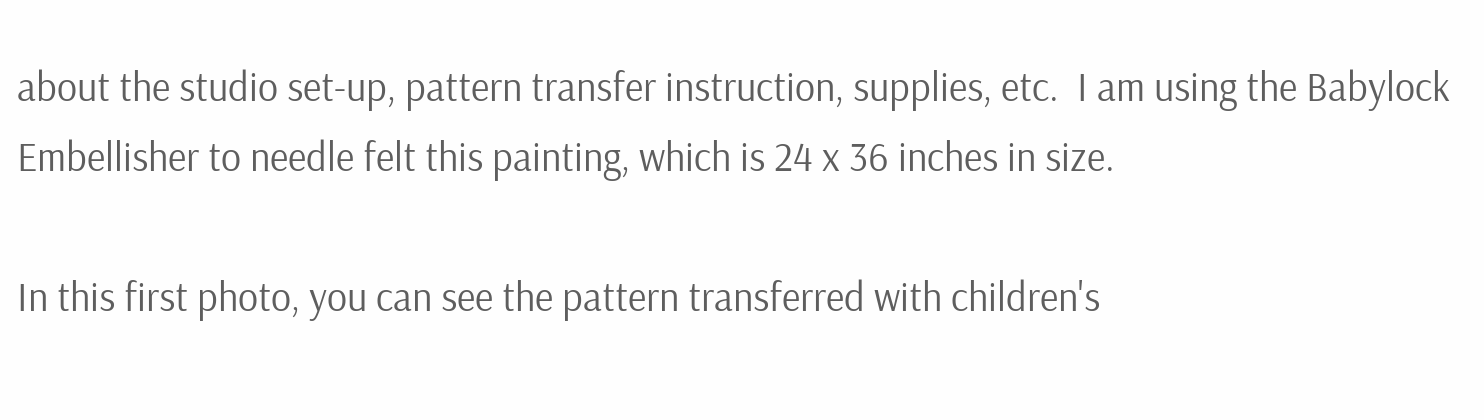about the studio set-up, pattern transfer instruction, supplies, etc.  I am using the Babylock Embellisher to needle felt this painting, which is 24 x 36 inches in size.

In this first photo, you can see the pattern transferred with children's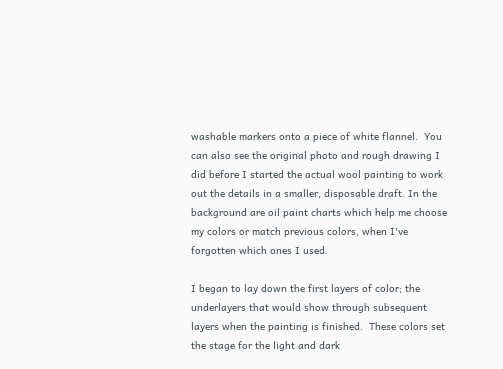washable markers onto a piece of white flannel.  You can also see the original photo and rough drawing I did before I started the actual wool painting to work out the details in a smaller, disposable draft. In the background are oil paint charts which help me choose my colors or match previous colors, when I've forgotten which ones I used.

I began to lay down the first layers of color; the underlayers that would show through subsequent layers when the painting is finished.  These colors set the stage for the light and dark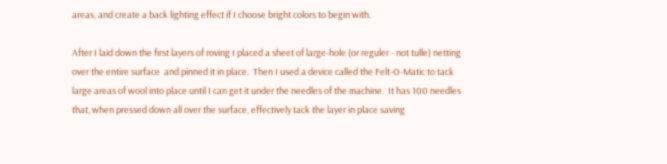areas, and create a back lighting effect if I choose bright colors to begin with.

After I laid down the first layers of roving I placed a sheet of large-hole (or reguler - not tulle) netting over the entire surface  and pinned it in place.  Then I used a device called the Felt-O-Matic to tack large areas of wool into place until I can get it under the needles of the machine.  It has 100 needles that, when pressed down all over the surface, effectively tack the layer in place saving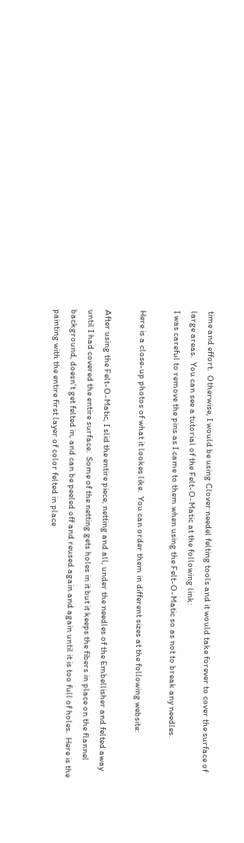time and effort.  Otherwise, I would be using Clover needel felting tools and it would take forever to cover the surface of large areas.  You can see a tutorial of the Felt-O-Matic at the following link:
I was careful to remove the pins as I came to them when using the Felt-O-Matic so as not to break any needles.

Here is a close-up photos of what it lookes like.  You can order them in different sizes at the following website:

After using the Felt-O-Matic, I slid the entire piece, netting and all, under the needles of the Embellisher and felted away until I had covered the entire surface.  Some of the netting gets holes in it but it keeps the fibers in place on the flannel background, doesn't get felted in, and can be peeled off and reused again and again until it is too full of holes.  Here is the painting with the entire first layer of color felted in place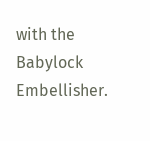with the Babylock Embellisher.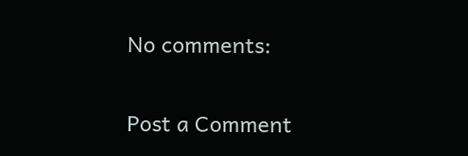No comments:

Post a Comment